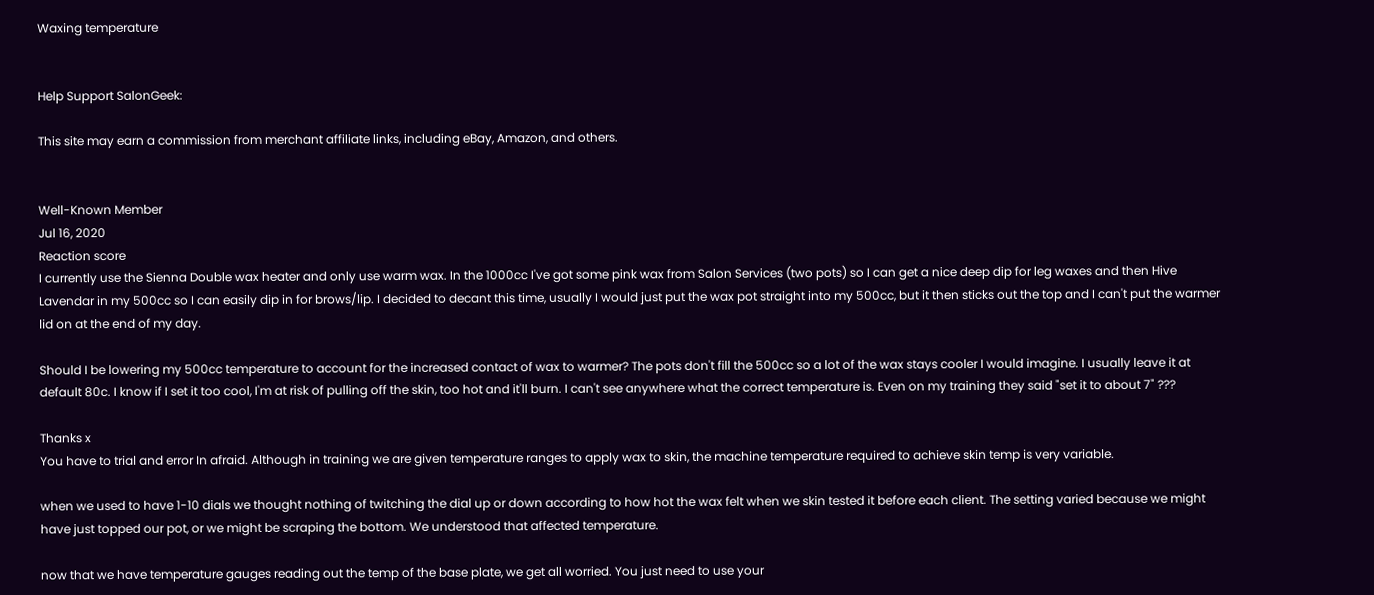Waxing temperature


Help Support SalonGeek:

This site may earn a commission from merchant affiliate links, including eBay, Amazon, and others.


Well-Known Member
Jul 16, 2020
Reaction score
I currently use the Sienna Double wax heater and only use warm wax. In the 1000cc I've got some pink wax from Salon Services (two pots) so I can get a nice deep dip for leg waxes and then Hive Lavendar in my 500cc so I can easily dip in for brows/lip. I decided to decant this time, usually I would just put the wax pot straight into my 500cc, but it then sticks out the top and I can't put the warmer lid on at the end of my day.

Should I be lowering my 500cc temperature to account for the increased contact of wax to warmer? The pots don't fill the 500cc so a lot of the wax stays cooler I would imagine. I usually leave it at default 80c. I know if I set it too cool, I'm at risk of pulling off the skin, too hot and it'll burn. I can't see anywhere what the correct temperature is. Even on my training they said "set it to about 7" ???

Thanks x
You have to trial and error In afraid. Although in training we are given temperature ranges to apply wax to skin, the machine temperature required to achieve skin temp is very variable.

when we used to have 1-10 dials we thought nothing of twitching the dial up or down according to how hot the wax felt when we skin tested it before each client. The setting varied because we might have just topped our pot, or we might be scraping the bottom. We understood that affected temperature.

now that we have temperature gauges reading out the temp of the base plate, we get all worried. You just need to use your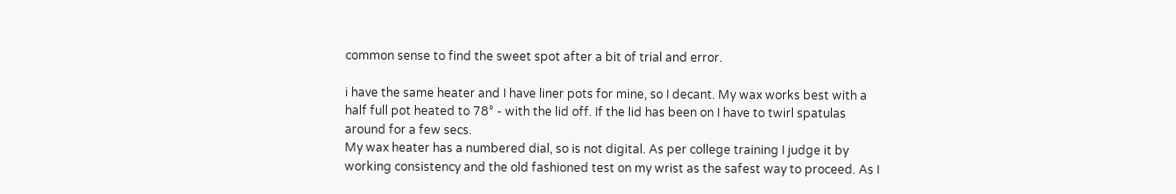common sense to find the sweet spot after a bit of trial and error.

i have the same heater and I have liner pots for mine, so I decant. My wax works best with a half full pot heated to 78° - with the lid off. If the lid has been on I have to twirl spatulas around for a few secs.
My wax heater has a numbered dial, so is not digital. As per college training I judge it by working consistency and the old fashioned test on my wrist as the safest way to proceed. As I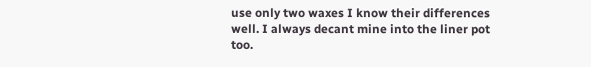use only two waxes I know their differences well. I always decant mine into the liner pot too.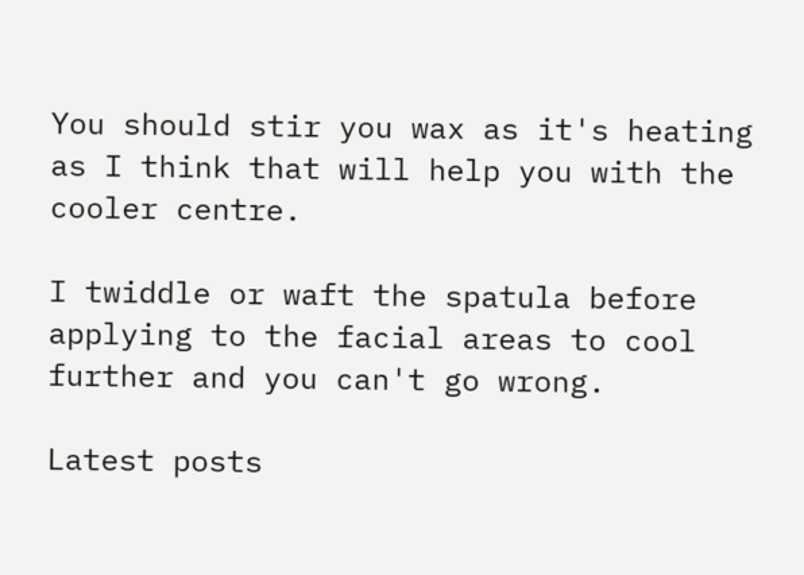You should stir you wax as it's heating as I think that will help you with the cooler centre.

I twiddle or waft the spatula before applying to the facial areas to cool further and you can't go wrong.

Latest posts